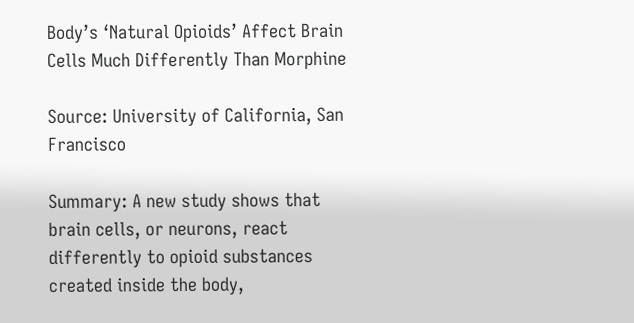Body’s ‘Natural Opioids’ Affect Brain Cells Much Differently Than Morphine

Source: University of California, San Francisco

Summary: A new study shows that brain cells, or neurons, react differently to opioid substances created inside the body,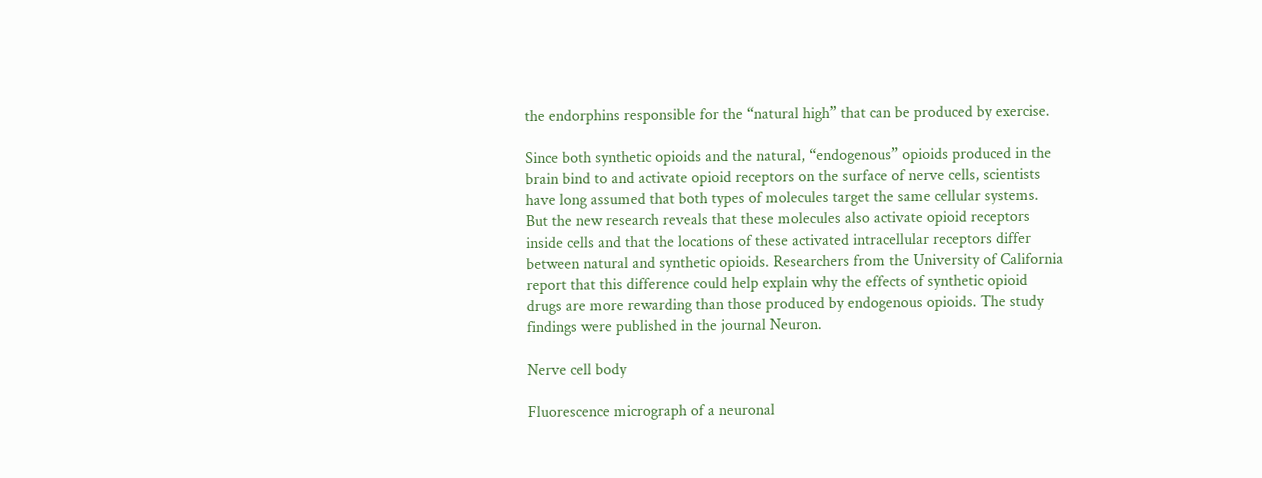the endorphins responsible for the “natural high” that can be produced by exercise.

Since both synthetic opioids and the natural, “endogenous” opioids produced in the brain bind to and activate opioid receptors on the surface of nerve cells, scientists have long assumed that both types of molecules target the same cellular systems. But the new research reveals that these molecules also activate opioid receptors inside cells and that the locations of these activated intracellular receptors differ between natural and synthetic opioids. Researchers from the University of California report that this difference could help explain why the effects of synthetic opioid drugs are more rewarding than those produced by endogenous opioids. The study findings were published in the journal Neuron.

Nerve cell body

Fluorescence micrograph of a neuronal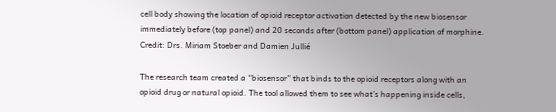cell body showing the location of opioid receptor activation detected by the new biosensor immediately before (top panel) and 20 seconds after (bottom panel) application of morphine. Credit: Drs. Miriam Stoeber and Damien Jullié

The research team created a “biosensor” that binds to the opioid receptors along with an opioid drug or natural opioid. The tool allowed them to see what’s happening inside cells,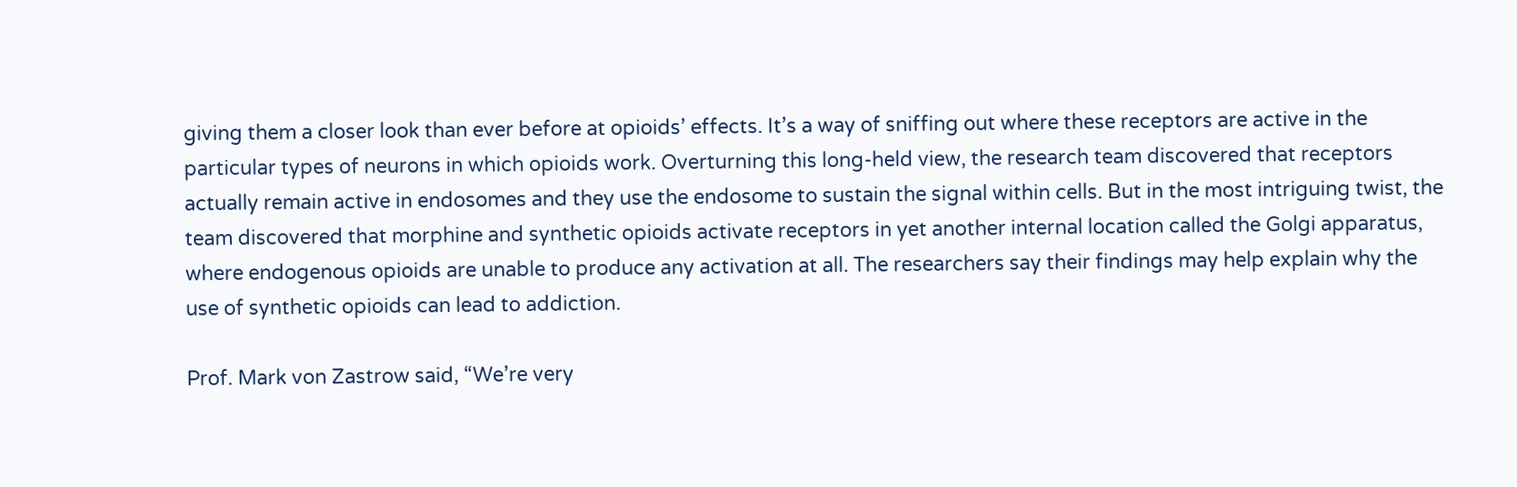giving them a closer look than ever before at opioids’ effects. It’s a way of sniffing out where these receptors are active in the particular types of neurons in which opioids work. Overturning this long-held view, the research team discovered that receptors actually remain active in endosomes and they use the endosome to sustain the signal within cells. But in the most intriguing twist, the team discovered that morphine and synthetic opioids activate receptors in yet another internal location called the Golgi apparatus, where endogenous opioids are unable to produce any activation at all. The researchers say their findings may help explain why the use of synthetic opioids can lead to addiction.

Prof. Mark von Zastrow said, “We’re very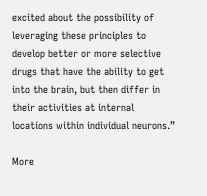excited about the possibility of leveraging these principles to develop better or more selective drugs that have the ability to get into the brain, but then differ in their activities at internal locations within individual neurons.”

More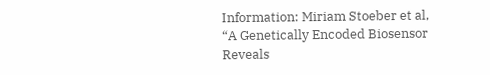Information: Miriam Stoeber et al, “A Genetically Encoded Biosensor Reveals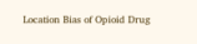Location Bias of Opioid Drug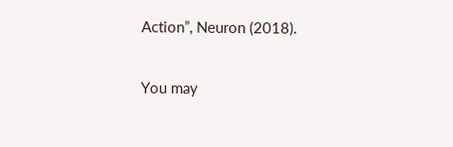Action”, Neuron (2018).

You may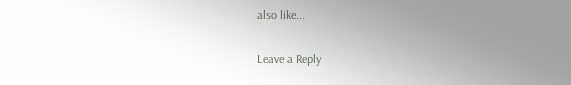also like...

Leave a Reply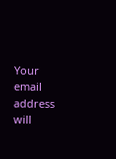Your email address will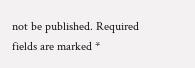not be published. Required fields are marked *